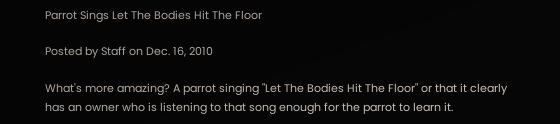Parrot Sings Let The Bodies Hit The Floor

Posted by Staff on Dec. 16, 2010

What's more amazing? A parrot singing "Let The Bodies Hit The Floor" or that it clearly has an owner who is listening to that song enough for the parrot to learn it.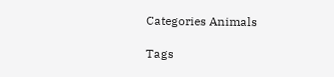Categories Animals

Tags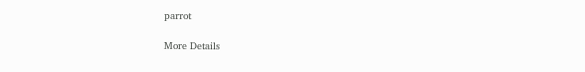parrot

More Details